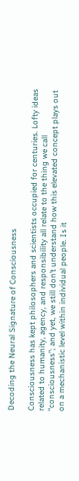Decoding the Neural Signature of Consciousness

Consciousness has kept philosophers and scientists occupied for centuries. Lofty ideas related to humanity, agency, and responsibility all relate to the thing we call “consciousness”; and yet, we still don’t understand how this elevated concept plays out on a mechanistic level within individual people. Is it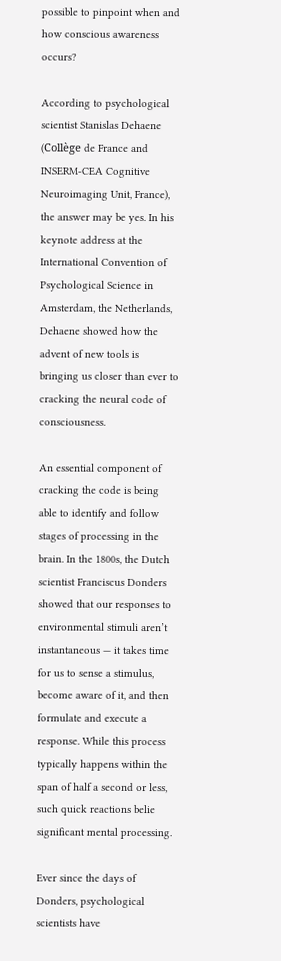possible to pinpoint when and how conscious awareness occurs?

According to psychological scientist Stanislas Dehaene (Collège de France and INSERM-CEA Cognitive Neuroimaging Unit, France), the answer may be yes. In his  keynote address at the International Convention of Psychological Science in Amsterdam, the Netherlands, Dehaene showed how the advent of new tools is bringing us closer than ever to cracking the neural code of consciousness.

An essential component of cracking the code is being able to identify and follow stages of processing in the brain. In the 1800s, the Dutch scientist Franciscus Donders showed that our responses to environmental stimuli aren’t instantaneous — it takes time for us to sense a stimulus, become aware of it, and then formulate and execute a response. While this process typically happens within the span of half a second or less, such quick reactions belie significant mental processing.

Ever since the days of Donders, psychological scientists have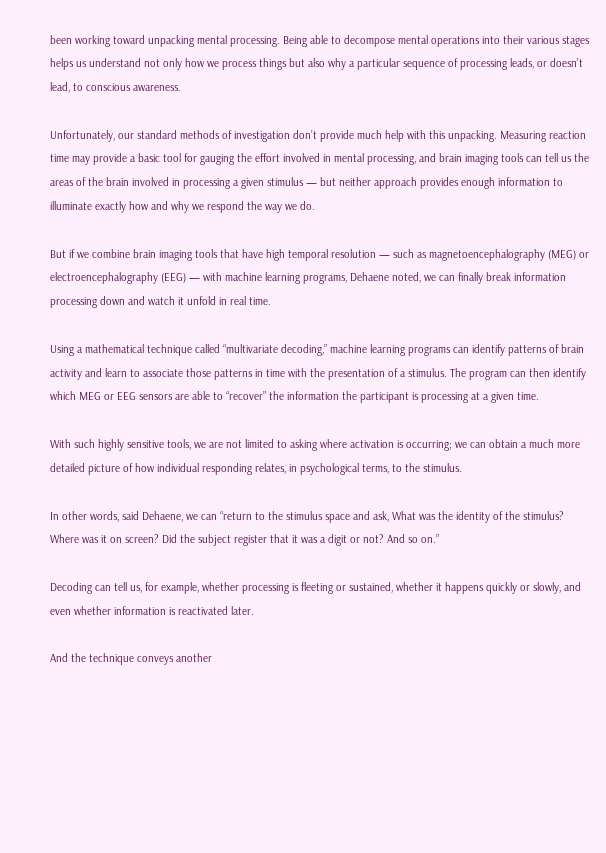been working toward unpacking mental processing. Being able to decompose mental operations into their various stages helps us understand not only how we process things but also why a particular sequence of processing leads, or doesn’t lead, to conscious awareness.

Unfortunately, our standard methods of investigation don’t provide much help with this unpacking. Measuring reaction time may provide a basic tool for gauging the effort involved in mental processing, and brain imaging tools can tell us the areas of the brain involved in processing a given stimulus — but neither approach provides enough information to illuminate exactly how and why we respond the way we do.

But if we combine brain imaging tools that have high temporal resolution — such as magnetoencephalography (MEG) or electroencephalography (EEG) — with machine learning programs, Dehaene noted, we can finally break information processing down and watch it unfold in real time.

Using a mathematical technique called “multivariate decoding,” machine learning programs can identify patterns of brain activity and learn to associate those patterns in time with the presentation of a stimulus. The program can then identify which MEG or EEG sensors are able to “recover” the information the participant is processing at a given time.

With such highly sensitive tools, we are not limited to asking where activation is occurring; we can obtain a much more detailed picture of how individual responding relates, in psychological terms, to the stimulus.

In other words, said Dehaene, we can “return to the stimulus space and ask, What was the identity of the stimulus? Where was it on screen? Did the subject register that it was a digit or not? And so on.”

Decoding can tell us, for example, whether processing is fleeting or sustained, whether it happens quickly or slowly, and even whether information is reactivated later.

And the technique conveys another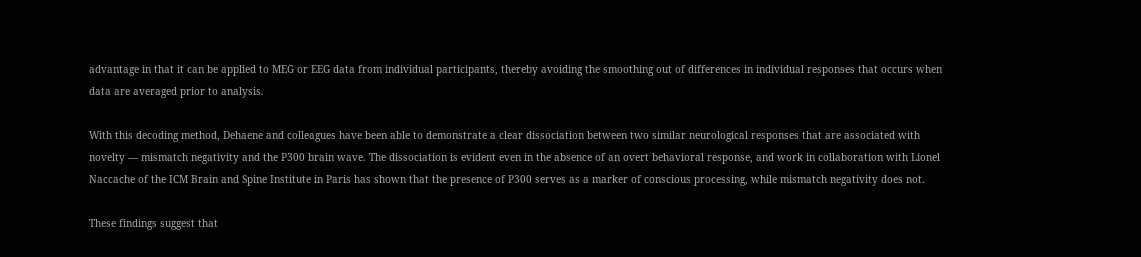advantage in that it can be applied to MEG or EEG data from individual participants, thereby avoiding the smoothing out of differences in individual responses that occurs when data are averaged prior to analysis.

With this decoding method, Dehaene and colleagues have been able to demonstrate a clear dissociation between two similar neurological responses that are associated with novelty — mismatch negativity and the P300 brain wave. The dissociation is evident even in the absence of an overt behavioral response, and work in collaboration with Lionel Naccache of the ICM Brain and Spine Institute in Paris has shown that the presence of P300 serves as a marker of conscious processing, while mismatch negativity does not.

These findings suggest that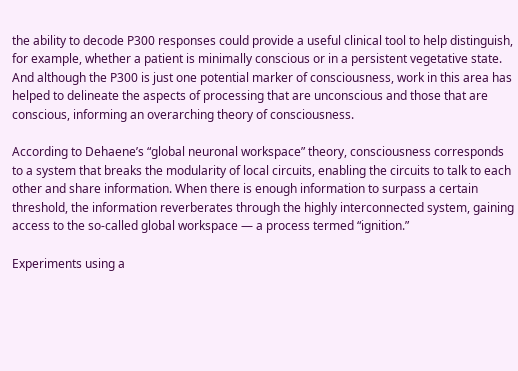the ability to decode P300 responses could provide a useful clinical tool to help distinguish, for example, whether a patient is minimally conscious or in a persistent vegetative state. And although the P300 is just one potential marker of consciousness, work in this area has helped to delineate the aspects of processing that are unconscious and those that are conscious, informing an overarching theory of consciousness.

According to Dehaene’s “global neuronal workspace” theory, consciousness corresponds to a system that breaks the modularity of local circuits, enabling the circuits to talk to each other and share information. When there is enough information to surpass a certain threshold, the information reverberates through the highly interconnected system, gaining access to the so-called global workspace — a process termed “ignition.”

Experiments using a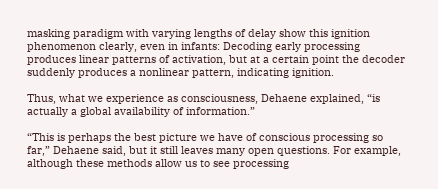masking paradigm with varying lengths of delay show this ignition phenomenon clearly, even in infants: Decoding early processing produces linear patterns of activation, but at a certain point the decoder suddenly produces a nonlinear pattern, indicating ignition.

Thus, what we experience as consciousness, Dehaene explained, “is actually a global availability of information.”

“This is perhaps the best picture we have of conscious processing so far,” Dehaene said, but it still leaves many open questions. For example, although these methods allow us to see processing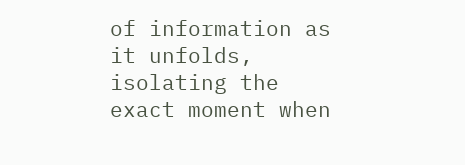of information as it unfolds, isolating the exact moment when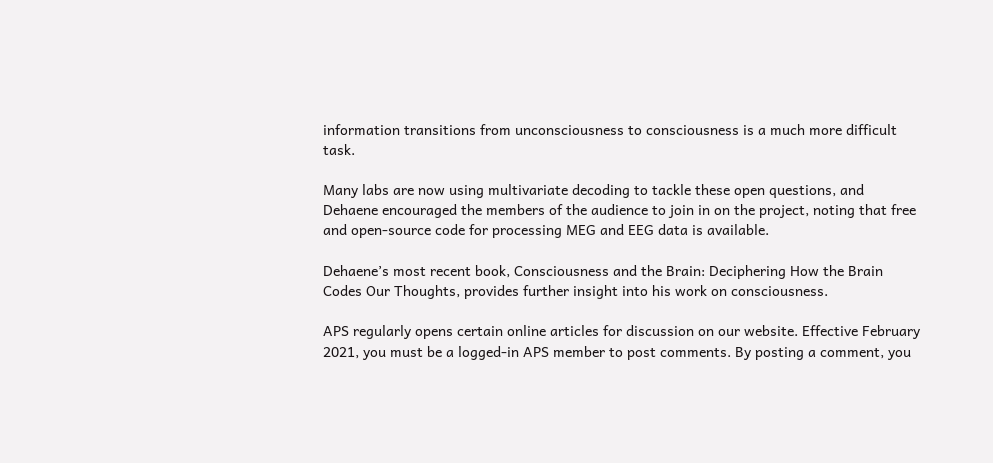information transitions from unconsciousness to consciousness is a much more difficult task.

Many labs are now using multivariate decoding to tackle these open questions, and Dehaene encouraged the members of the audience to join in on the project, noting that free and open-source code for processing MEG and EEG data is available.

Dehaene’s most recent book, Consciousness and the Brain: Deciphering How the Brain Codes Our Thoughts, provides further insight into his work on consciousness.

APS regularly opens certain online articles for discussion on our website. Effective February 2021, you must be a logged-in APS member to post comments. By posting a comment, you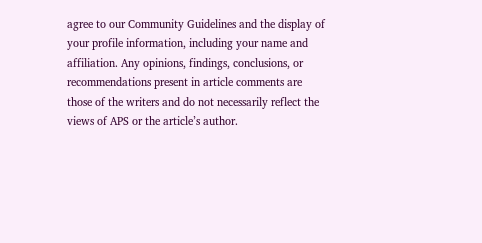agree to our Community Guidelines and the display of your profile information, including your name and affiliation. Any opinions, findings, conclusions, or recommendations present in article comments are those of the writers and do not necessarily reflect the views of APS or the article’s author.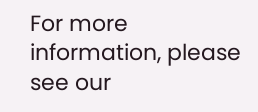For more information, please see our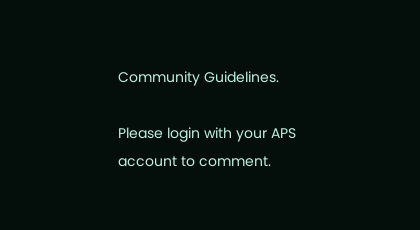Community Guidelines.

Please login with your APS account to comment.